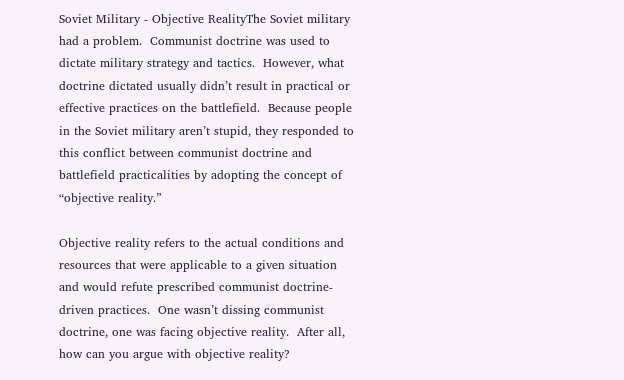Soviet Military - Objective RealityThe Soviet military had a problem.  Communist doctrine was used to dictate military strategy and tactics.  However, what doctrine dictated usually didn’t result in practical or effective practices on the battlefield.  Because people in the Soviet military aren’t stupid, they responded to this conflict between communist doctrine and battlefield practicalities by adopting the concept of “objective reality.”

Objective reality refers to the actual conditions and resources that were applicable to a given situation and would refute prescribed communist doctrine-driven practices.  One wasn’t dissing communist doctrine, one was facing objective reality.  After all, how can you argue with objective reality?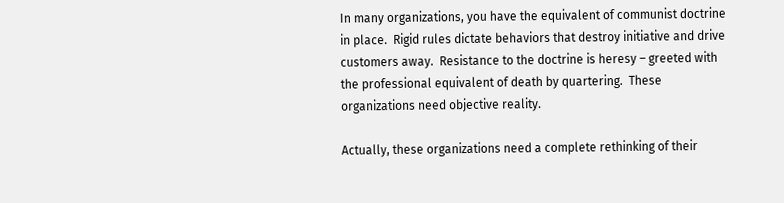In many organizations, you have the equivalent of communist doctrine in place.  Rigid rules dictate behaviors that destroy initiative and drive customers away.  Resistance to the doctrine is heresy – greeted with the professional equivalent of death by quartering.  These organizations need objective reality.

Actually, these organizations need a complete rethinking of their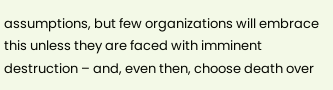assumptions, but few organizations will embrace this unless they are faced with imminent destruction – and, even then, choose death over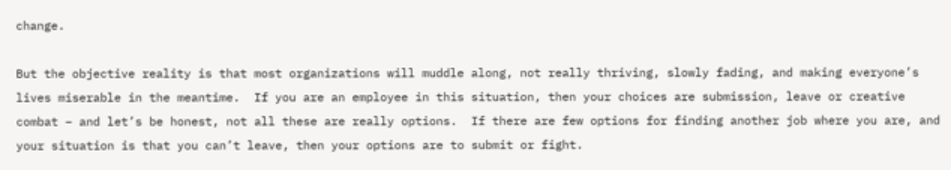change.

But the objective reality is that most organizations will muddle along, not really thriving, slowly fading, and making everyone’s lives miserable in the meantime.  If you are an employee in this situation, then your choices are submission, leave or creative combat – and let’s be honest, not all these are really options.  If there are few options for finding another job where you are, and your situation is that you can’t leave, then your options are to submit or fight.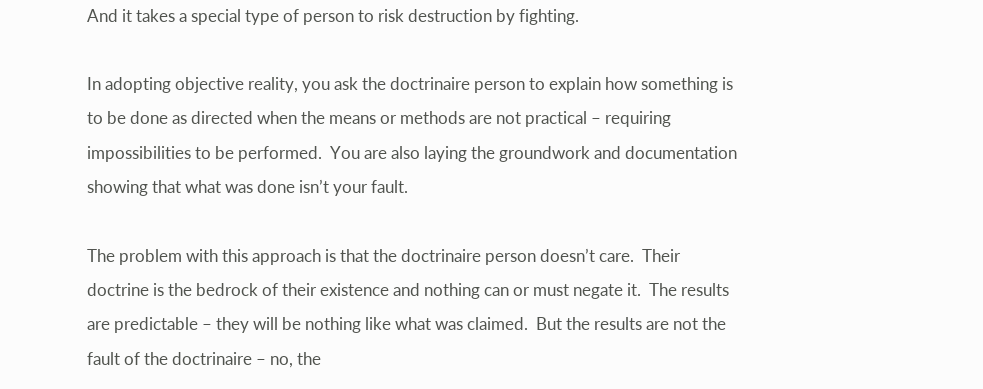And it takes a special type of person to risk destruction by fighting.

In adopting objective reality, you ask the doctrinaire person to explain how something is to be done as directed when the means or methods are not practical – requiring impossibilities to be performed.  You are also laying the groundwork and documentation showing that what was done isn’t your fault.

The problem with this approach is that the doctrinaire person doesn’t care.  Their doctrine is the bedrock of their existence and nothing can or must negate it.  The results are predictable – they will be nothing like what was claimed.  But the results are not the fault of the doctrinaire – no, the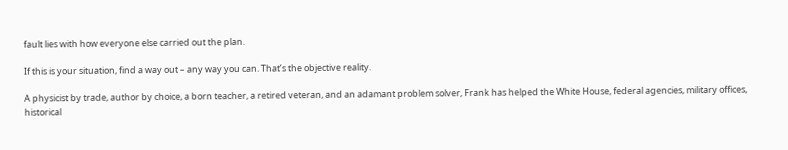fault lies with how everyone else carried out the plan.

If this is your situation, find a way out – any way you can. That’s the objective reality.

A physicist by trade, author by choice, a born teacher, a retired veteran, and an adamant problem solver, Frank has helped the White House, federal agencies, military offices, historical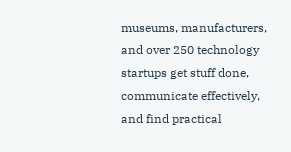museums, manufacturers, and over 250 technology startups get stuff done, communicate effectively, and find practical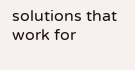solutions that work for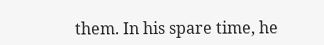them. In his spare time, he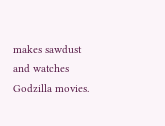makes sawdust and watches Godzilla movies.